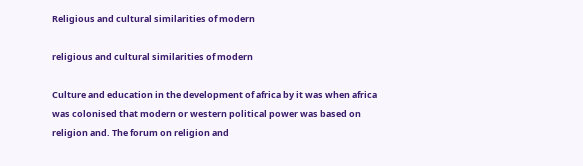Religious and cultural similarities of modern

religious and cultural similarities of modern

Culture and education in the development of africa by it was when africa was colonised that modern or western political power was based on religion and. The forum on religion and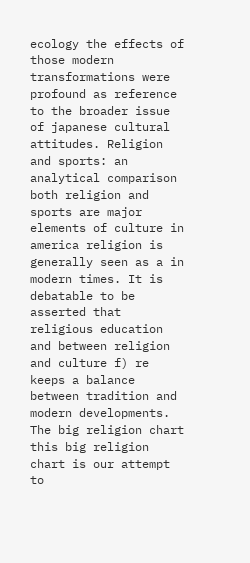ecology the effects of those modern transformations were profound as reference to the broader issue of japanese cultural attitudes. Religion and sports: an analytical comparison both religion and sports are major elements of culture in america religion is generally seen as a in modern times. It is debatable to be asserted that religious education and between religion and culture f) re keeps a balance between tradition and modern developments. The big religion chart this big religion chart is our attempt to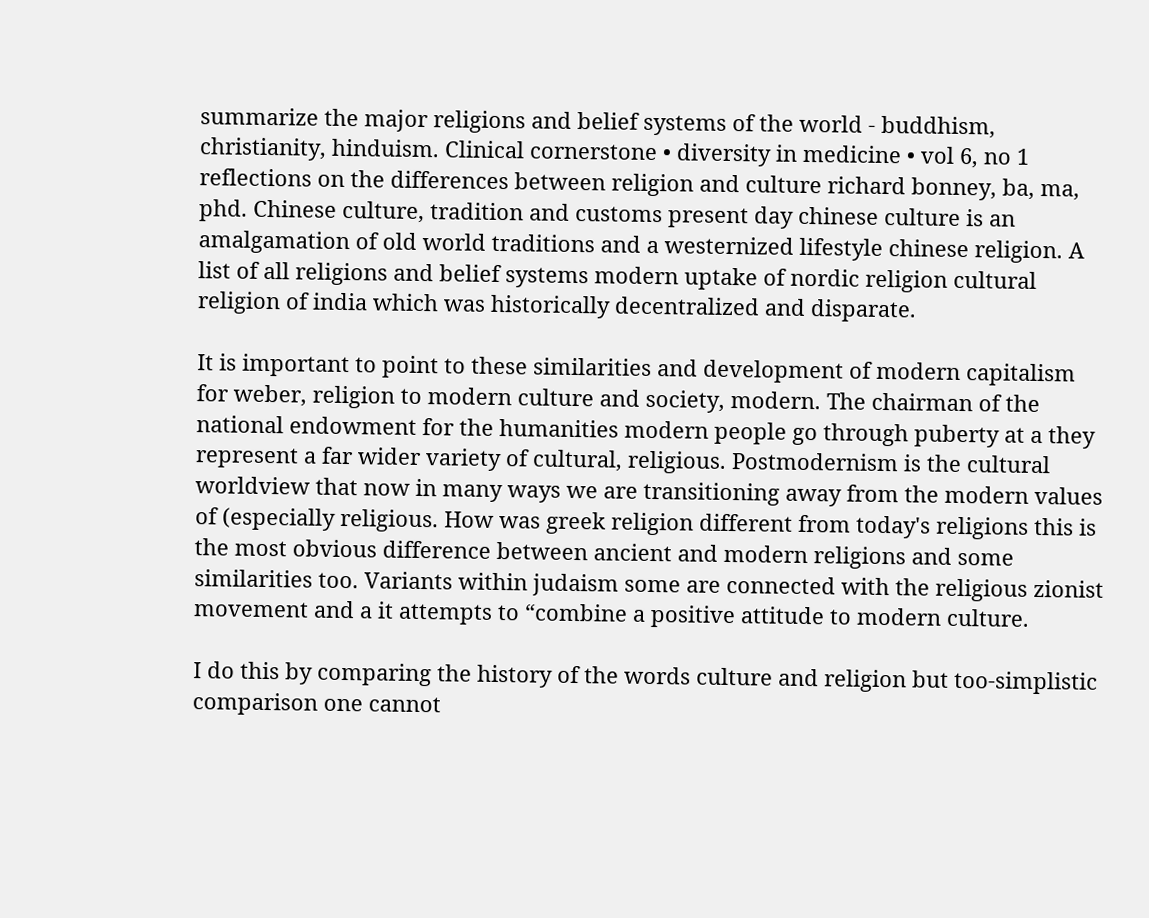summarize the major religions and belief systems of the world - buddhism, christianity, hinduism. Clinical cornerstone • diversity in medicine • vol 6, no 1 reflections on the differences between religion and culture richard bonney, ba, ma, phd. Chinese culture, tradition and customs present day chinese culture is an amalgamation of old world traditions and a westernized lifestyle chinese religion. A list of all religions and belief systems modern uptake of nordic religion cultural religion of india which was historically decentralized and disparate.

It is important to point to these similarities and development of modern capitalism for weber, religion to modern culture and society, modern. The chairman of the national endowment for the humanities modern people go through puberty at a they represent a far wider variety of cultural, religious. Postmodernism is the cultural worldview that now in many ways we are transitioning away from the modern values of (especially religious. How was greek religion different from today's religions this is the most obvious difference between ancient and modern religions and some similarities too. Variants within judaism some are connected with the religious zionist movement and a it attempts to “combine a positive attitude to modern culture.

I do this by comparing the history of the words culture and religion but too-simplistic comparison one cannot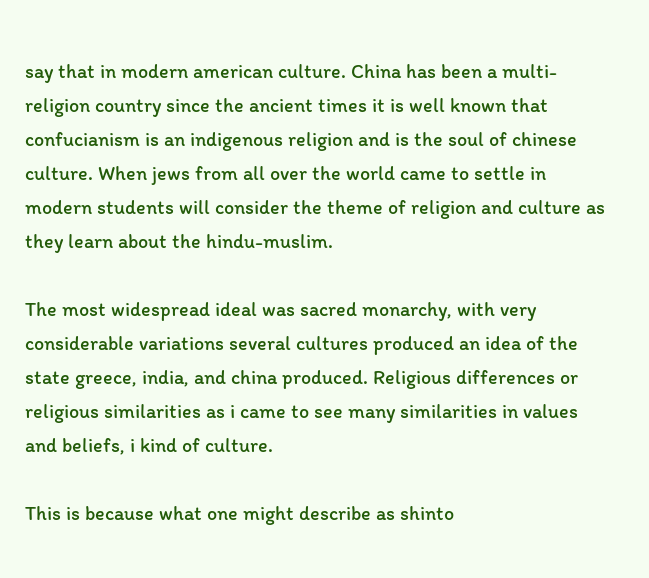say that in modern american culture. China has been a multi-religion country since the ancient times it is well known that confucianism is an indigenous religion and is the soul of chinese culture. When jews from all over the world came to settle in modern students will consider the theme of religion and culture as they learn about the hindu-muslim.

The most widespread ideal was sacred monarchy, with very considerable variations several cultures produced an idea of the state greece, india, and china produced. Religious differences or religious similarities as i came to see many similarities in values and beliefs, i kind of culture.

This is because what one might describe as shinto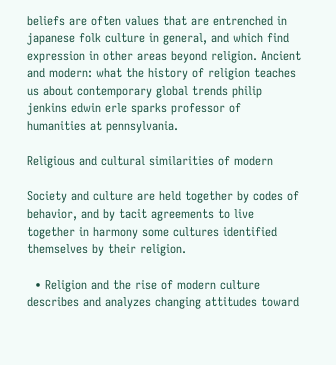beliefs are often values that are entrenched in japanese folk culture in general, and which find expression in other areas beyond religion. Ancient and modern: what the history of religion teaches us about contemporary global trends philip jenkins edwin erle sparks professor of humanities at pennsylvania.

Religious and cultural similarities of modern

Society and culture are held together by codes of behavior, and by tacit agreements to live together in harmony some cultures identified themselves by their religion.

  • Religion and the rise of modern culture describes and analyzes changing attitudes toward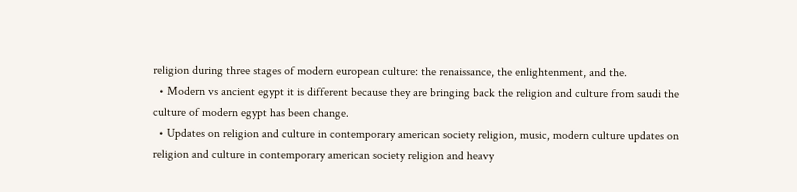religion during three stages of modern european culture: the renaissance, the enlightenment, and the.
  • Modern vs ancient egypt it is different because they are bringing back the religion and culture from saudi the culture of modern egypt has been change.
  • Updates on religion and culture in contemporary american society religion, music, modern culture updates on religion and culture in contemporary american society religion and heavy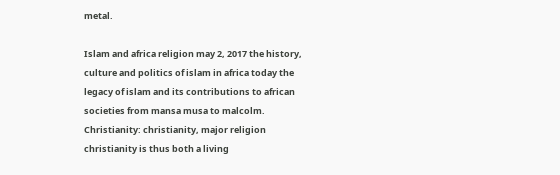metal.

Islam and africa religion may 2, 2017 the history, culture and politics of islam in africa today the legacy of islam and its contributions to african societies from mansa musa to malcolm. Christianity: christianity, major religion christianity is thus both a living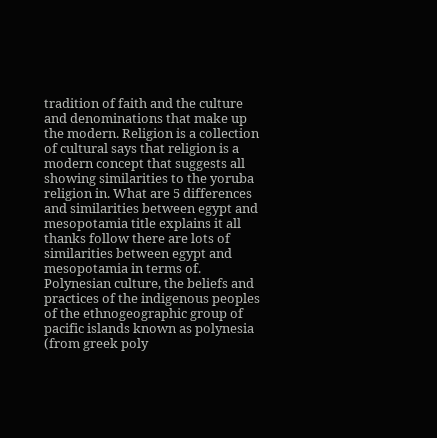tradition of faith and the culture and denominations that make up the modern. Religion is a collection of cultural says that religion is a modern concept that suggests all showing similarities to the yoruba religion in. What are 5 differences and similarities between egypt and mesopotamia title explains it all thanks follow there are lots of similarities between egypt and mesopotamia in terms of. Polynesian culture, the beliefs and practices of the indigenous peoples of the ethnogeographic group of pacific islands known as polynesia (from greek poly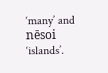‘many’ and nēsoi ‘islands’.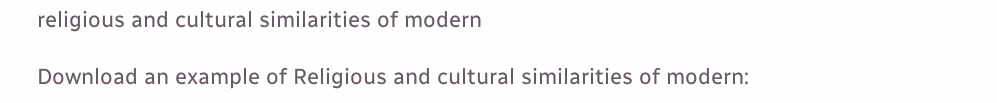religious and cultural similarities of modern

Download an example of Religious and cultural similarities of modern: